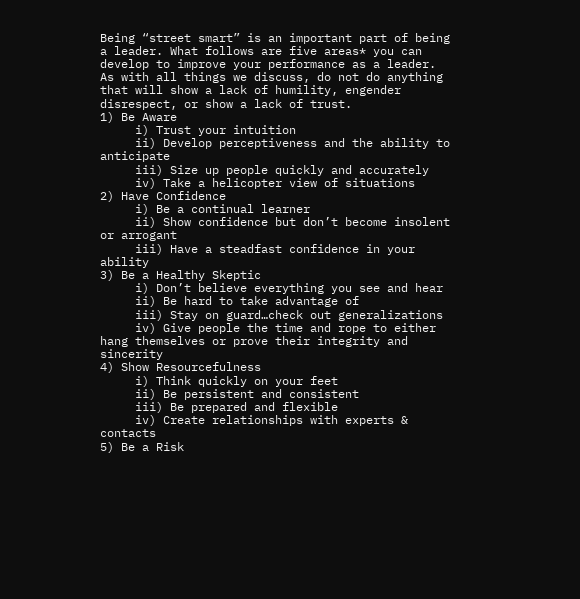Being “street smart” is an important part of being a leader. What follows are five areas* you can develop to improve your performance as a leader. As with all things we discuss, do not do anything that will show a lack of humility, engender disrespect, or show a lack of trust.
1) Be Aware
     i) Trust your intuition
     ii) Develop perceptiveness and the ability to anticipate
     iii) Size up people quickly and accurately
     iv) Take a helicopter view of situations
2) Have Confidence
     i) Be a continual learner
     ii) Show confidence but don’t become insolent or arrogant
     iii) Have a steadfast confidence in your ability
3) Be a Healthy Skeptic
     i) Don’t believe everything you see and hear
     ii) Be hard to take advantage of
     iii) Stay on guard…check out generalizations
     iv) Give people the time and rope to either hang themselves or prove their integrity and sincerity
4) Show Resourcefulness
     i) Think quickly on your feet
     ii) Be persistent and consistent
     iii) Be prepared and flexible
     iv) Create relationships with experts & contacts
5) Be a Risk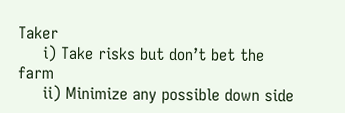Taker
     i) Take risks but don’t bet the farm
     ii) Minimize any possible down side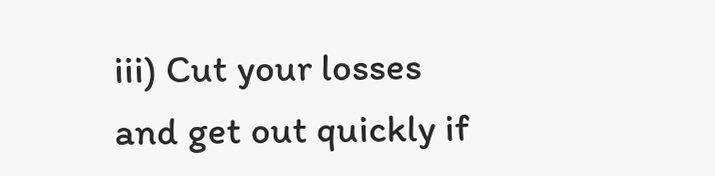iii) Cut your losses and get out quickly if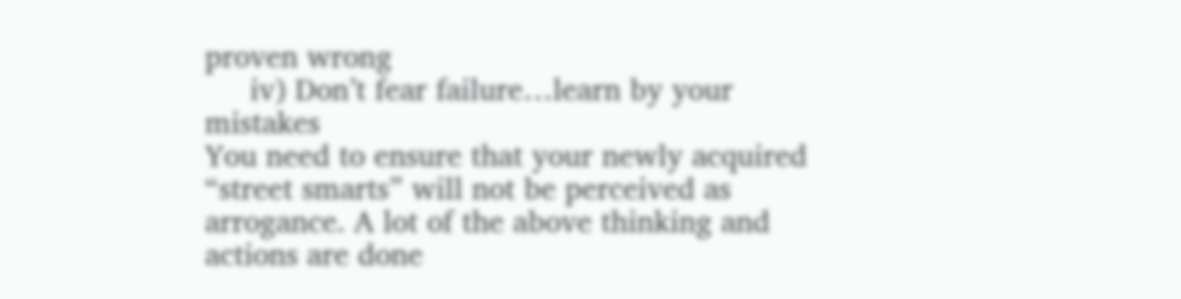proven wrong
     iv) Don’t fear failure…learn by your mistakes
You need to ensure that your newly acquired “street smarts” will not be perceived as arrogance. A lot of the above thinking and actions are done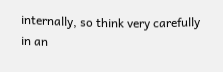internally, so think very carefully in an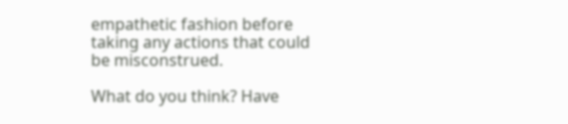empathetic fashion before taking any actions that could be misconstrued.

What do you think? Have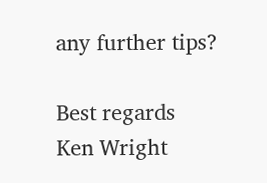any further tips?

Best regards
Ken Wright